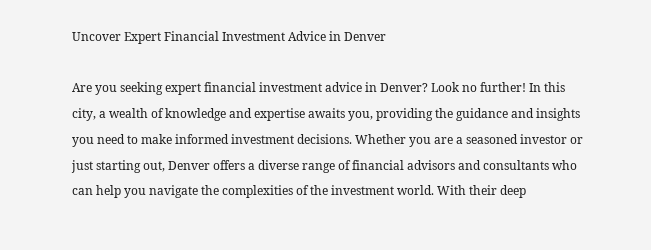Uncover Expert Financial Investment Advice in Denver

Are you seeking expert financial investment advice in Denver? Look no further! In this city, a wealth of knowledge and expertise awaits you, providing the guidance and insights you need to make informed investment decisions. Whether you are a seasoned investor or just starting out, Denver offers a diverse range of financial advisors and consultants who can help you navigate the complexities of the investment world. With their deep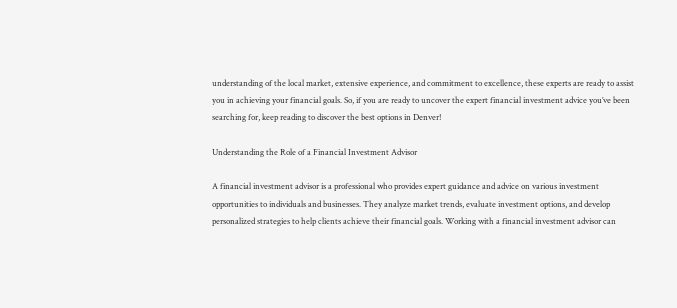understanding of the local market, extensive experience, and commitment to excellence, these experts are ready to assist you in achieving your financial goals. So, if you are ready to uncover the expert financial investment advice you’ve been searching for, keep reading to discover the best options in Denver!

Understanding the Role of a Financial Investment Advisor

A financial investment advisor is a professional who provides expert guidance and advice on various investment opportunities to individuals and businesses. They analyze market trends, evaluate investment options, and develop personalized strategies to help clients achieve their financial goals. Working with a financial investment advisor can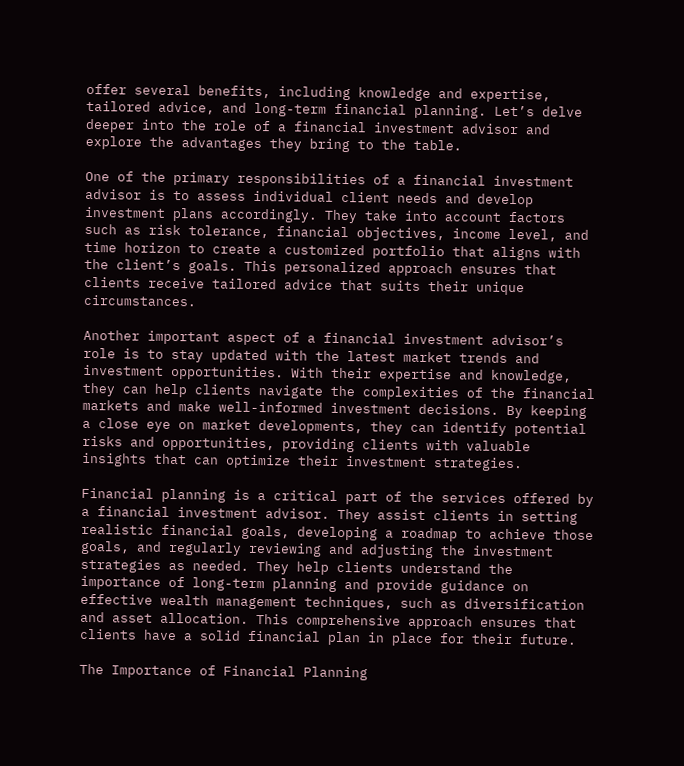offer several benefits, including knowledge and expertise, tailored advice, and long-term financial planning. Let’s delve deeper into the role of a financial investment advisor and explore the advantages they bring to the table.

One of the primary responsibilities of a financial investment advisor is to assess individual client needs and develop investment plans accordingly. They take into account factors such as risk tolerance, financial objectives, income level, and time horizon to create a customized portfolio that aligns with the client’s goals. This personalized approach ensures that clients receive tailored advice that suits their unique circumstances.

Another important aspect of a financial investment advisor’s role is to stay updated with the latest market trends and investment opportunities. With their expertise and knowledge, they can help clients navigate the complexities of the financial markets and make well-informed investment decisions. By keeping a close eye on market developments, they can identify potential risks and opportunities, providing clients with valuable insights that can optimize their investment strategies.

Financial planning is a critical part of the services offered by a financial investment advisor. They assist clients in setting realistic financial goals, developing a roadmap to achieve those goals, and regularly reviewing and adjusting the investment strategies as needed. They help clients understand the importance of long-term planning and provide guidance on effective wealth management techniques, such as diversification and asset allocation. This comprehensive approach ensures that clients have a solid financial plan in place for their future.

The Importance of Financial Planning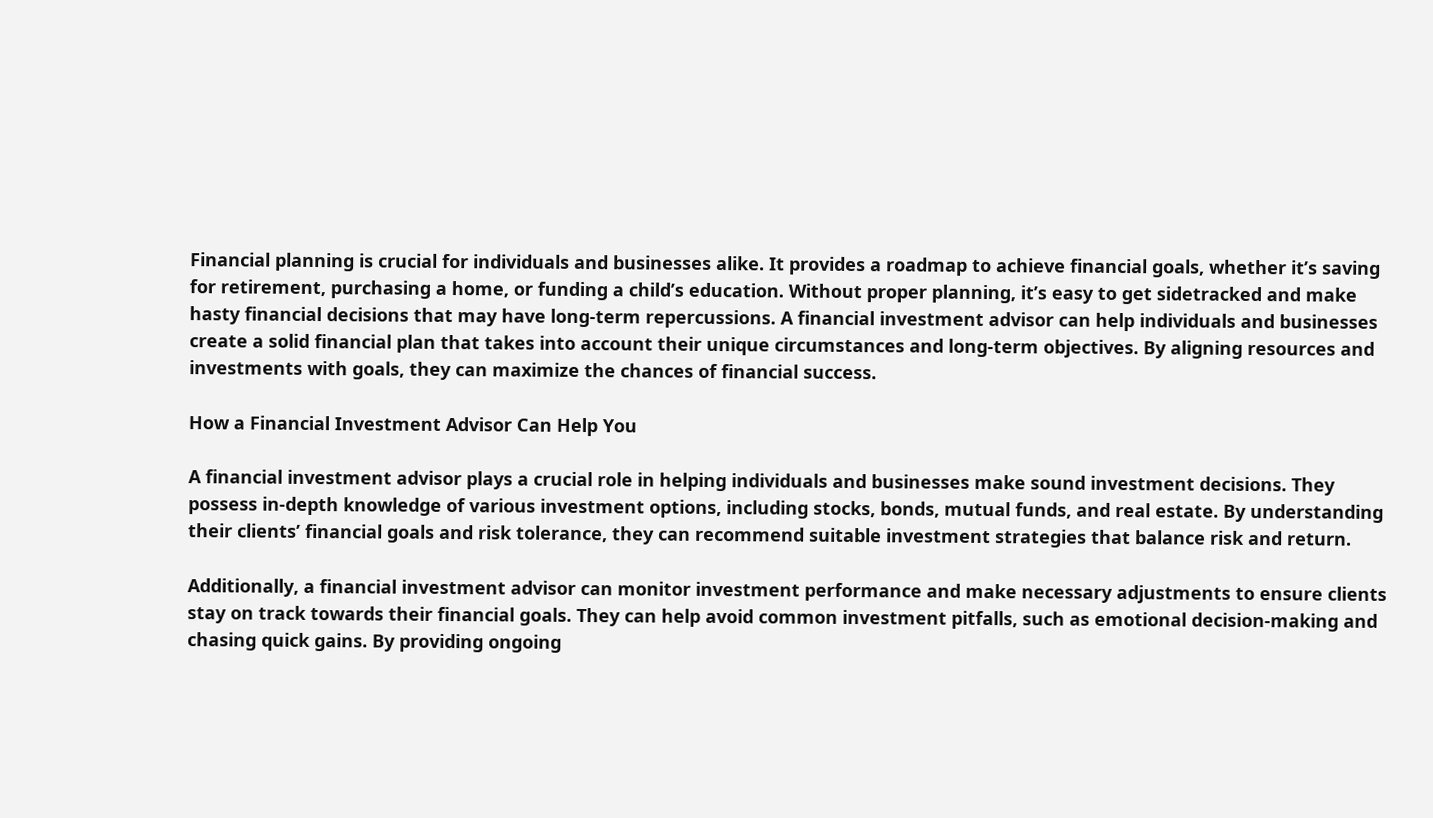Financial planning is crucial for individuals and businesses alike. It provides a roadmap to achieve financial goals, whether it’s saving for retirement, purchasing a home, or funding a child’s education. Without proper planning, it’s easy to get sidetracked and make hasty financial decisions that may have long-term repercussions. A financial investment advisor can help individuals and businesses create a solid financial plan that takes into account their unique circumstances and long-term objectives. By aligning resources and investments with goals, they can maximize the chances of financial success.

How a Financial Investment Advisor Can Help You

A financial investment advisor plays a crucial role in helping individuals and businesses make sound investment decisions. They possess in-depth knowledge of various investment options, including stocks, bonds, mutual funds, and real estate. By understanding their clients’ financial goals and risk tolerance, they can recommend suitable investment strategies that balance risk and return.

Additionally, a financial investment advisor can monitor investment performance and make necessary adjustments to ensure clients stay on track towards their financial goals. They can help avoid common investment pitfalls, such as emotional decision-making and chasing quick gains. By providing ongoing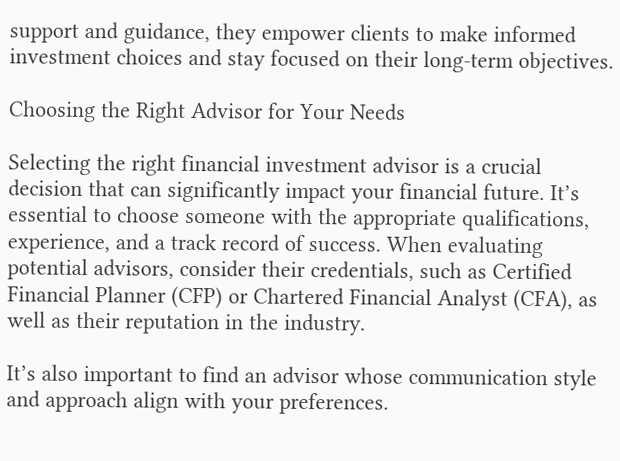support and guidance, they empower clients to make informed investment choices and stay focused on their long-term objectives.

Choosing the Right Advisor for Your Needs

Selecting the right financial investment advisor is a crucial decision that can significantly impact your financial future. It’s essential to choose someone with the appropriate qualifications, experience, and a track record of success. When evaluating potential advisors, consider their credentials, such as Certified Financial Planner (CFP) or Chartered Financial Analyst (CFA), as well as their reputation in the industry.

It’s also important to find an advisor whose communication style and approach align with your preferences.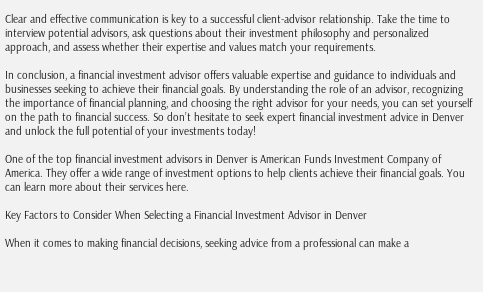Clear and effective communication is key to a successful client-advisor relationship. Take the time to interview potential advisors, ask questions about their investment philosophy and personalized approach, and assess whether their expertise and values match your requirements.

In conclusion, a financial investment advisor offers valuable expertise and guidance to individuals and businesses seeking to achieve their financial goals. By understanding the role of an advisor, recognizing the importance of financial planning, and choosing the right advisor for your needs, you can set yourself on the path to financial success. So don’t hesitate to seek expert financial investment advice in Denver and unlock the full potential of your investments today!

One of the top financial investment advisors in Denver is American Funds Investment Company of America. They offer a wide range of investment options to help clients achieve their financial goals. You can learn more about their services here.

Key Factors to Consider When Selecting a Financial Investment Advisor in Denver

When it comes to making financial decisions, seeking advice from a professional can make a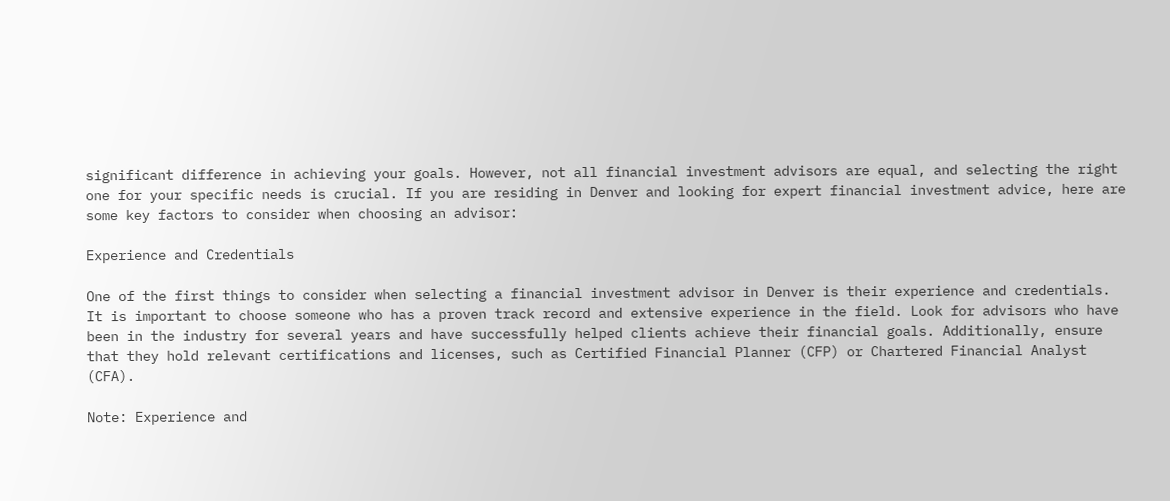significant difference in achieving your goals. However, not all financial investment advisors are equal, and selecting the right one for your specific needs is crucial. If you are residing in Denver and looking for expert financial investment advice, here are some key factors to consider when choosing an advisor:

Experience and Credentials

One of the first things to consider when selecting a financial investment advisor in Denver is their experience and credentials. It is important to choose someone who has a proven track record and extensive experience in the field. Look for advisors who have been in the industry for several years and have successfully helped clients achieve their financial goals. Additionally, ensure that they hold relevant certifications and licenses, such as Certified Financial Planner (CFP) or Chartered Financial Analyst (CFA).

Note: Experience and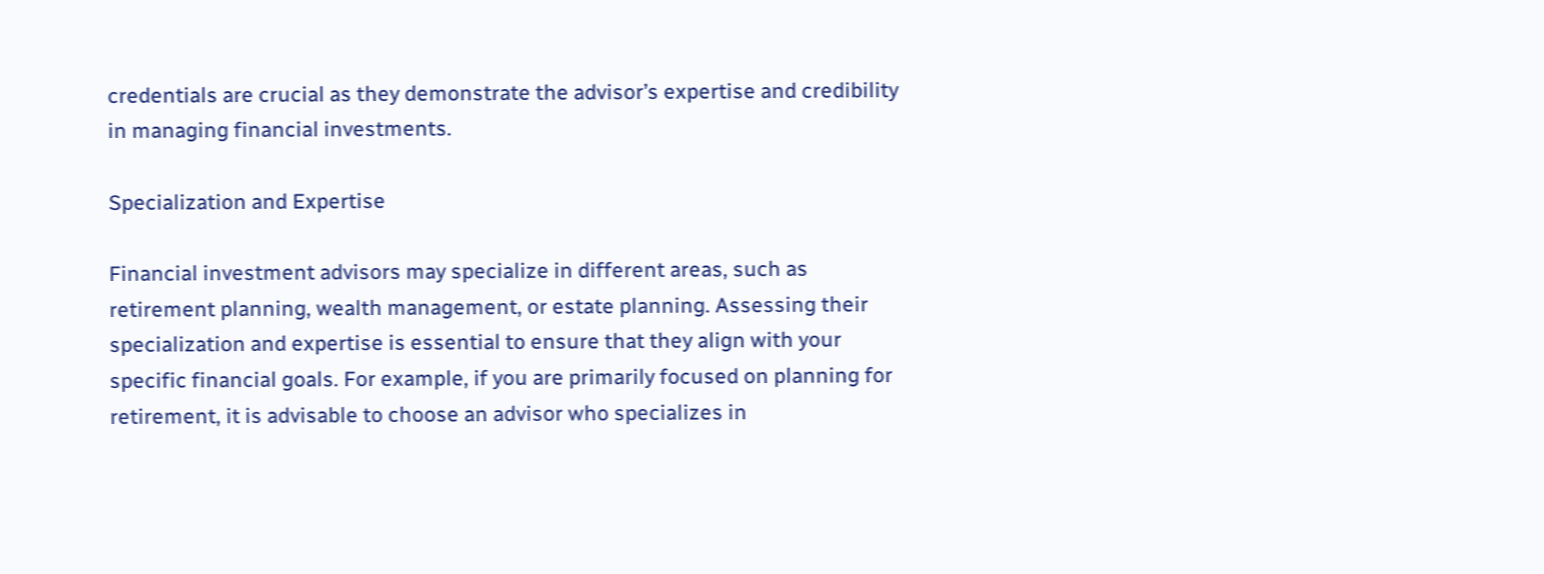credentials are crucial as they demonstrate the advisor’s expertise and credibility in managing financial investments.

Specialization and Expertise

Financial investment advisors may specialize in different areas, such as retirement planning, wealth management, or estate planning. Assessing their specialization and expertise is essential to ensure that they align with your specific financial goals. For example, if you are primarily focused on planning for retirement, it is advisable to choose an advisor who specializes in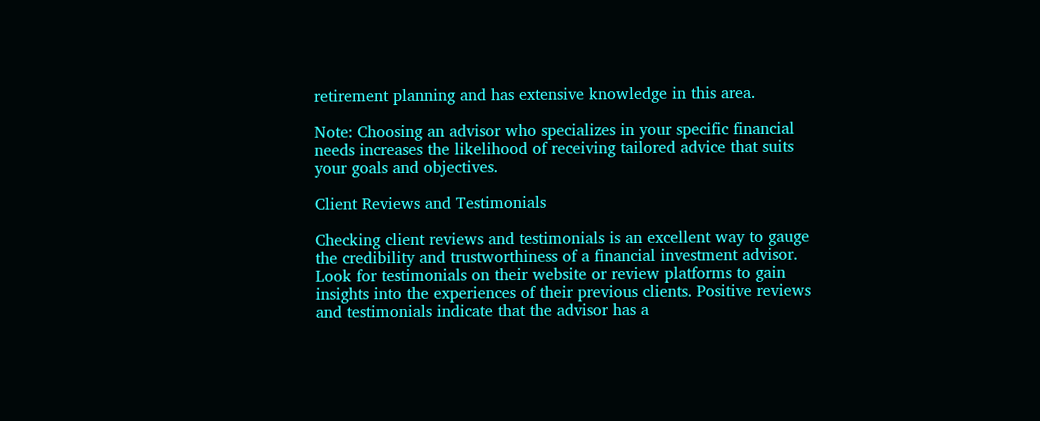retirement planning and has extensive knowledge in this area.

Note: Choosing an advisor who specializes in your specific financial needs increases the likelihood of receiving tailored advice that suits your goals and objectives.

Client Reviews and Testimonials

Checking client reviews and testimonials is an excellent way to gauge the credibility and trustworthiness of a financial investment advisor. Look for testimonials on their website or review platforms to gain insights into the experiences of their previous clients. Positive reviews and testimonials indicate that the advisor has a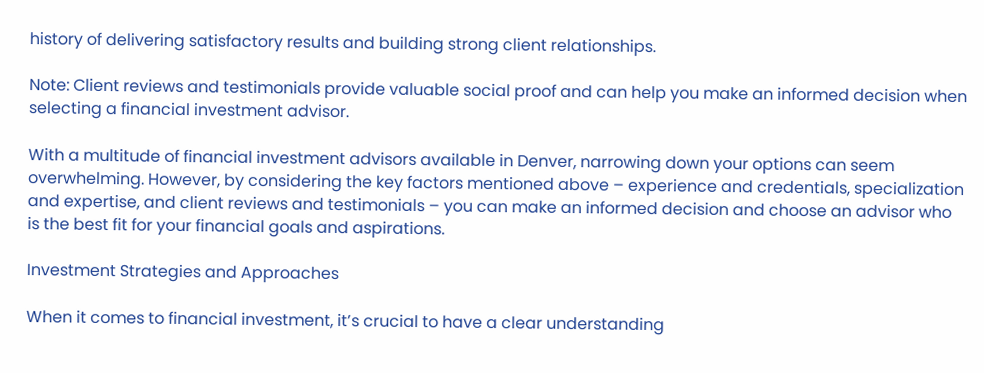history of delivering satisfactory results and building strong client relationships.

Note: Client reviews and testimonials provide valuable social proof and can help you make an informed decision when selecting a financial investment advisor.

With a multitude of financial investment advisors available in Denver, narrowing down your options can seem overwhelming. However, by considering the key factors mentioned above – experience and credentials, specialization and expertise, and client reviews and testimonials – you can make an informed decision and choose an advisor who is the best fit for your financial goals and aspirations.

Investment Strategies and Approaches

When it comes to financial investment, it’s crucial to have a clear understanding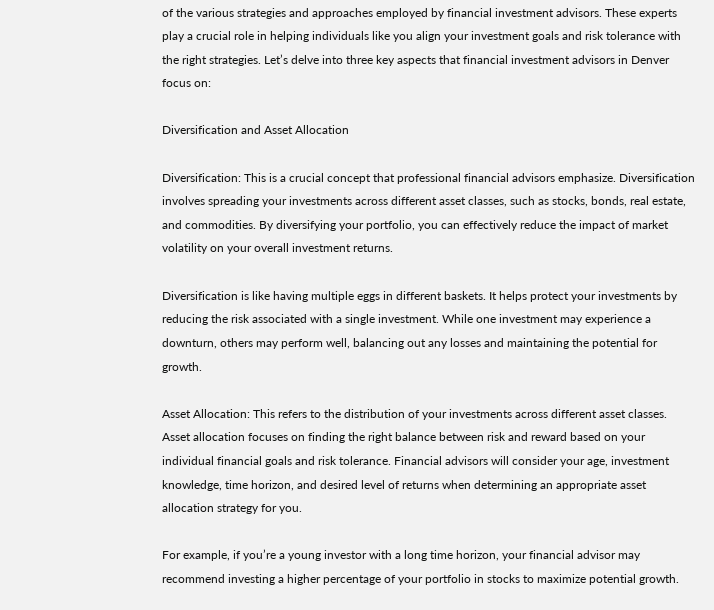of the various strategies and approaches employed by financial investment advisors. These experts play a crucial role in helping individuals like you align your investment goals and risk tolerance with the right strategies. Let’s delve into three key aspects that financial investment advisors in Denver focus on:

Diversification and Asset Allocation

Diversification: This is a crucial concept that professional financial advisors emphasize. Diversification involves spreading your investments across different asset classes, such as stocks, bonds, real estate, and commodities. By diversifying your portfolio, you can effectively reduce the impact of market volatility on your overall investment returns.

Diversification is like having multiple eggs in different baskets. It helps protect your investments by reducing the risk associated with a single investment. While one investment may experience a downturn, others may perform well, balancing out any losses and maintaining the potential for growth.

Asset Allocation: This refers to the distribution of your investments across different asset classes. Asset allocation focuses on finding the right balance between risk and reward based on your individual financial goals and risk tolerance. Financial advisors will consider your age, investment knowledge, time horizon, and desired level of returns when determining an appropriate asset allocation strategy for you.

For example, if you’re a young investor with a long time horizon, your financial advisor may recommend investing a higher percentage of your portfolio in stocks to maximize potential growth.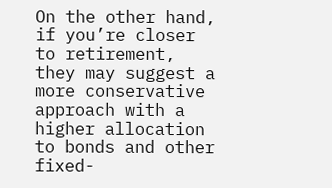On the other hand, if you’re closer to retirement, they may suggest a more conservative approach with a higher allocation to bonds and other fixed-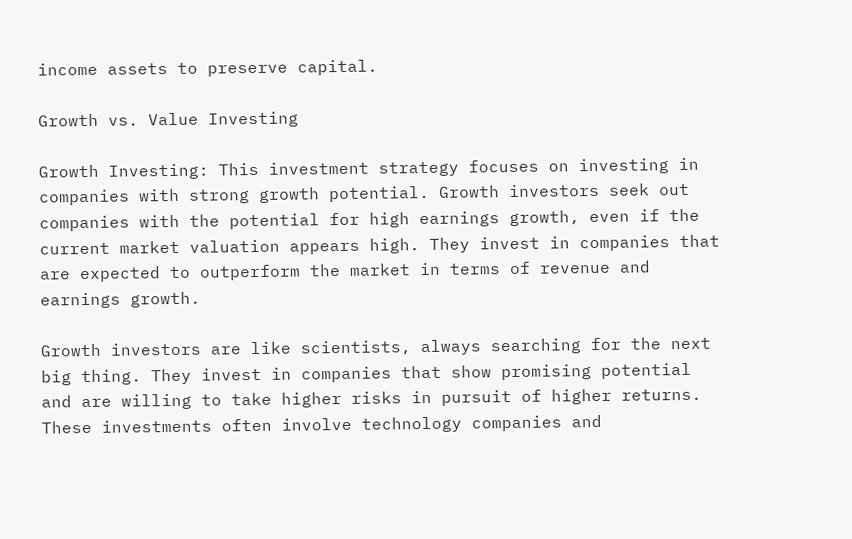income assets to preserve capital.

Growth vs. Value Investing

Growth Investing: This investment strategy focuses on investing in companies with strong growth potential. Growth investors seek out companies with the potential for high earnings growth, even if the current market valuation appears high. They invest in companies that are expected to outperform the market in terms of revenue and earnings growth.

Growth investors are like scientists, always searching for the next big thing. They invest in companies that show promising potential and are willing to take higher risks in pursuit of higher returns. These investments often involve technology companies and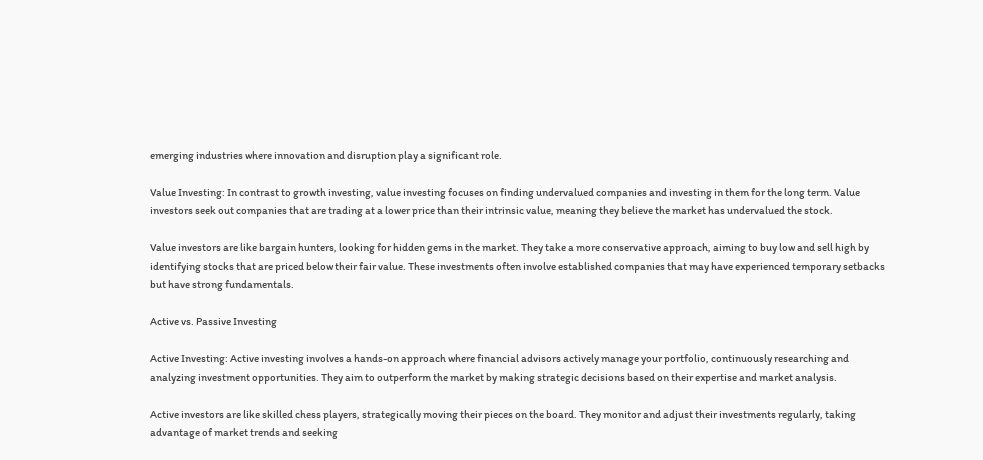emerging industries where innovation and disruption play a significant role.

Value Investing: In contrast to growth investing, value investing focuses on finding undervalued companies and investing in them for the long term. Value investors seek out companies that are trading at a lower price than their intrinsic value, meaning they believe the market has undervalued the stock.

Value investors are like bargain hunters, looking for hidden gems in the market. They take a more conservative approach, aiming to buy low and sell high by identifying stocks that are priced below their fair value. These investments often involve established companies that may have experienced temporary setbacks but have strong fundamentals.

Active vs. Passive Investing

Active Investing: Active investing involves a hands-on approach where financial advisors actively manage your portfolio, continuously researching and analyzing investment opportunities. They aim to outperform the market by making strategic decisions based on their expertise and market analysis.

Active investors are like skilled chess players, strategically moving their pieces on the board. They monitor and adjust their investments regularly, taking advantage of market trends and seeking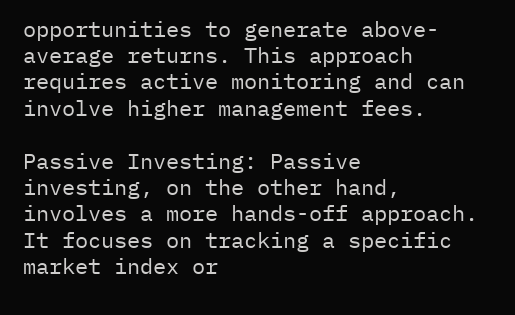opportunities to generate above-average returns. This approach requires active monitoring and can involve higher management fees.

Passive Investing: Passive investing, on the other hand, involves a more hands-off approach. It focuses on tracking a specific market index or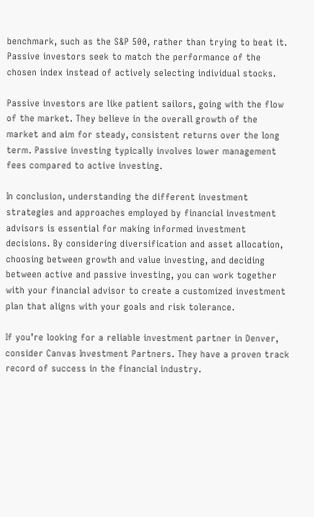benchmark, such as the S&P 500, rather than trying to beat it. Passive investors seek to match the performance of the chosen index instead of actively selecting individual stocks.

Passive investors are like patient sailors, going with the flow of the market. They believe in the overall growth of the market and aim for steady, consistent returns over the long term. Passive investing typically involves lower management fees compared to active investing.

In conclusion, understanding the different investment strategies and approaches employed by financial investment advisors is essential for making informed investment decisions. By considering diversification and asset allocation, choosing between growth and value investing, and deciding between active and passive investing, you can work together with your financial advisor to create a customized investment plan that aligns with your goals and risk tolerance.

If you’re looking for a reliable investment partner in Denver, consider Canvas Investment Partners. They have a proven track record of success in the financial industry.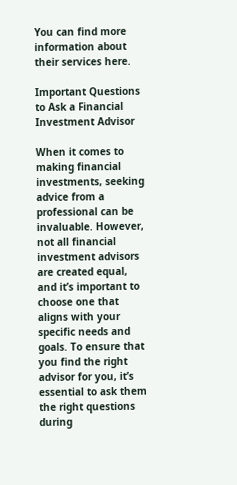You can find more information about their services here.

Important Questions to Ask a Financial Investment Advisor

When it comes to making financial investments, seeking advice from a professional can be invaluable. However, not all financial investment advisors are created equal, and it’s important to choose one that aligns with your specific needs and goals. To ensure that you find the right advisor for you, it’s essential to ask them the right questions during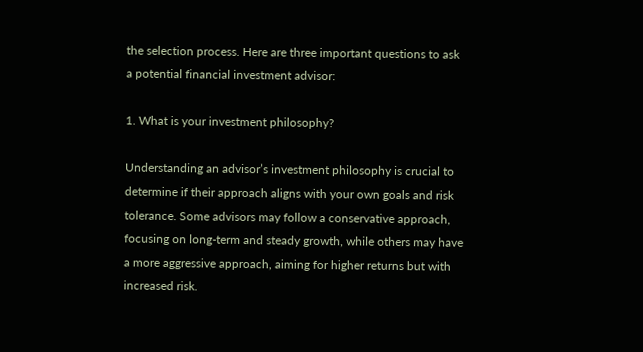the selection process. Here are three important questions to ask a potential financial investment advisor:

1. What is your investment philosophy?

Understanding an advisor’s investment philosophy is crucial to determine if their approach aligns with your own goals and risk tolerance. Some advisors may follow a conservative approach, focusing on long-term and steady growth, while others may have a more aggressive approach, aiming for higher returns but with increased risk.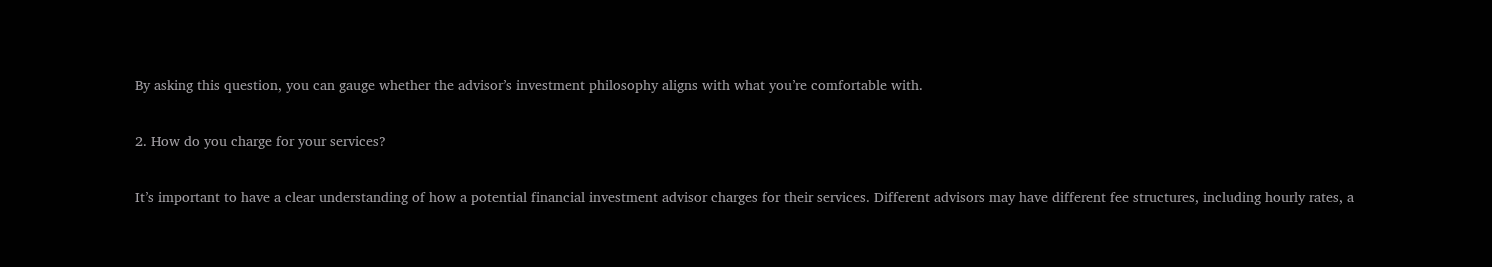By asking this question, you can gauge whether the advisor’s investment philosophy aligns with what you’re comfortable with.

2. How do you charge for your services?

It’s important to have a clear understanding of how a potential financial investment advisor charges for their services. Different advisors may have different fee structures, including hourly rates, a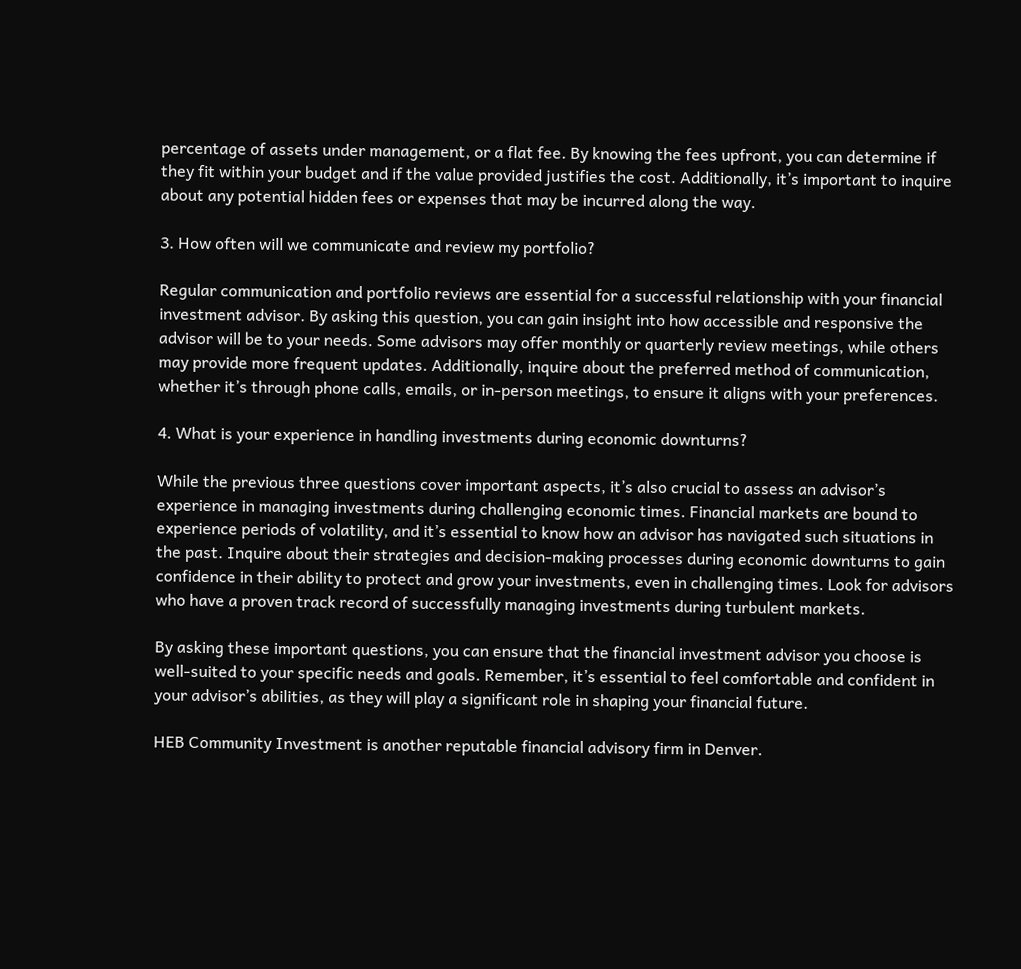percentage of assets under management, or a flat fee. By knowing the fees upfront, you can determine if they fit within your budget and if the value provided justifies the cost. Additionally, it’s important to inquire about any potential hidden fees or expenses that may be incurred along the way.

3. How often will we communicate and review my portfolio?

Regular communication and portfolio reviews are essential for a successful relationship with your financial investment advisor. By asking this question, you can gain insight into how accessible and responsive the advisor will be to your needs. Some advisors may offer monthly or quarterly review meetings, while others may provide more frequent updates. Additionally, inquire about the preferred method of communication, whether it’s through phone calls, emails, or in-person meetings, to ensure it aligns with your preferences.

4. What is your experience in handling investments during economic downturns?

While the previous three questions cover important aspects, it’s also crucial to assess an advisor’s experience in managing investments during challenging economic times. Financial markets are bound to experience periods of volatility, and it’s essential to know how an advisor has navigated such situations in the past. Inquire about their strategies and decision-making processes during economic downturns to gain confidence in their ability to protect and grow your investments, even in challenging times. Look for advisors who have a proven track record of successfully managing investments during turbulent markets.

By asking these important questions, you can ensure that the financial investment advisor you choose is well-suited to your specific needs and goals. Remember, it’s essential to feel comfortable and confident in your advisor’s abilities, as they will play a significant role in shaping your financial future.

HEB Community Investment is another reputable financial advisory firm in Denver.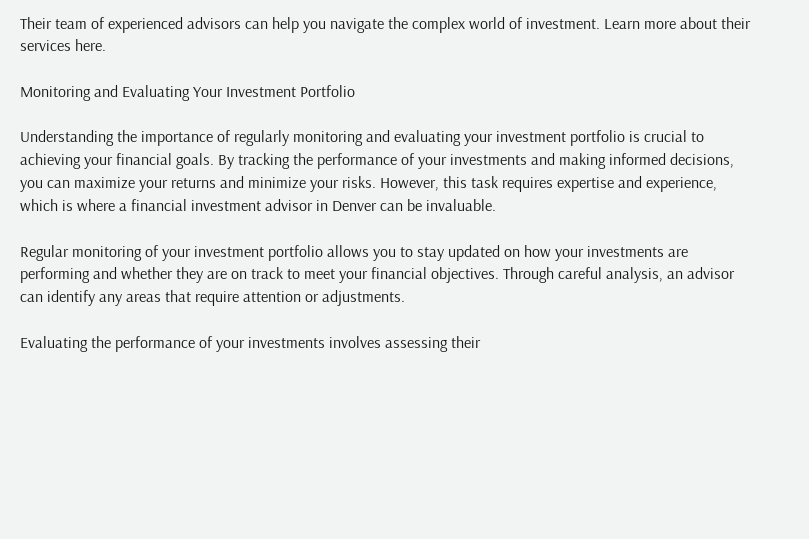Their team of experienced advisors can help you navigate the complex world of investment. Learn more about their services here.

Monitoring and Evaluating Your Investment Portfolio

Understanding the importance of regularly monitoring and evaluating your investment portfolio is crucial to achieving your financial goals. By tracking the performance of your investments and making informed decisions, you can maximize your returns and minimize your risks. However, this task requires expertise and experience, which is where a financial investment advisor in Denver can be invaluable.

Regular monitoring of your investment portfolio allows you to stay updated on how your investments are performing and whether they are on track to meet your financial objectives. Through careful analysis, an advisor can identify any areas that require attention or adjustments.

Evaluating the performance of your investments involves assessing their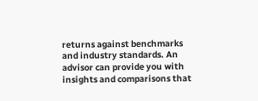returns against benchmarks and industry standards. An advisor can provide you with insights and comparisons that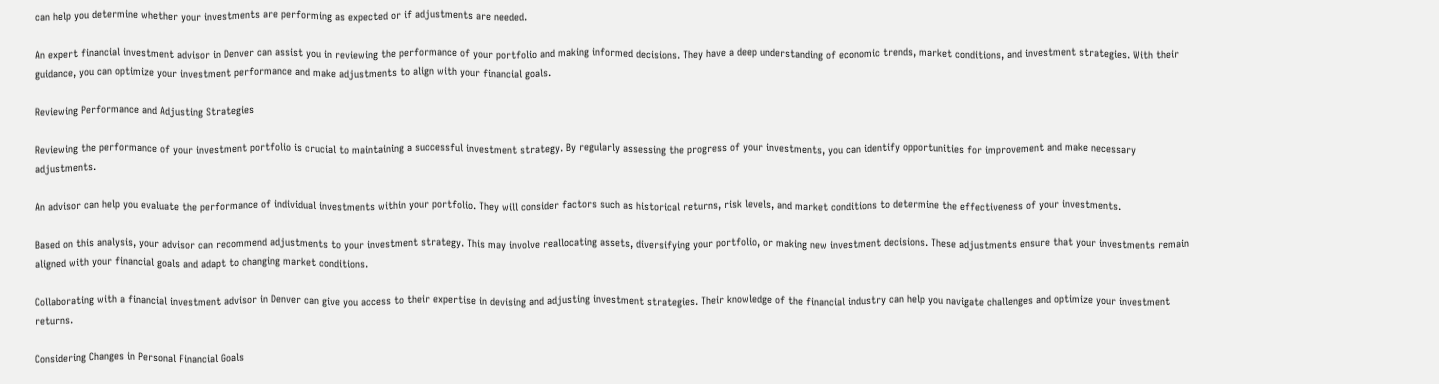can help you determine whether your investments are performing as expected or if adjustments are needed.

An expert financial investment advisor in Denver can assist you in reviewing the performance of your portfolio and making informed decisions. They have a deep understanding of economic trends, market conditions, and investment strategies. With their guidance, you can optimize your investment performance and make adjustments to align with your financial goals.

Reviewing Performance and Adjusting Strategies

Reviewing the performance of your investment portfolio is crucial to maintaining a successful investment strategy. By regularly assessing the progress of your investments, you can identify opportunities for improvement and make necessary adjustments.

An advisor can help you evaluate the performance of individual investments within your portfolio. They will consider factors such as historical returns, risk levels, and market conditions to determine the effectiveness of your investments.

Based on this analysis, your advisor can recommend adjustments to your investment strategy. This may involve reallocating assets, diversifying your portfolio, or making new investment decisions. These adjustments ensure that your investments remain aligned with your financial goals and adapt to changing market conditions.

Collaborating with a financial investment advisor in Denver can give you access to their expertise in devising and adjusting investment strategies. Their knowledge of the financial industry can help you navigate challenges and optimize your investment returns.

Considering Changes in Personal Financial Goals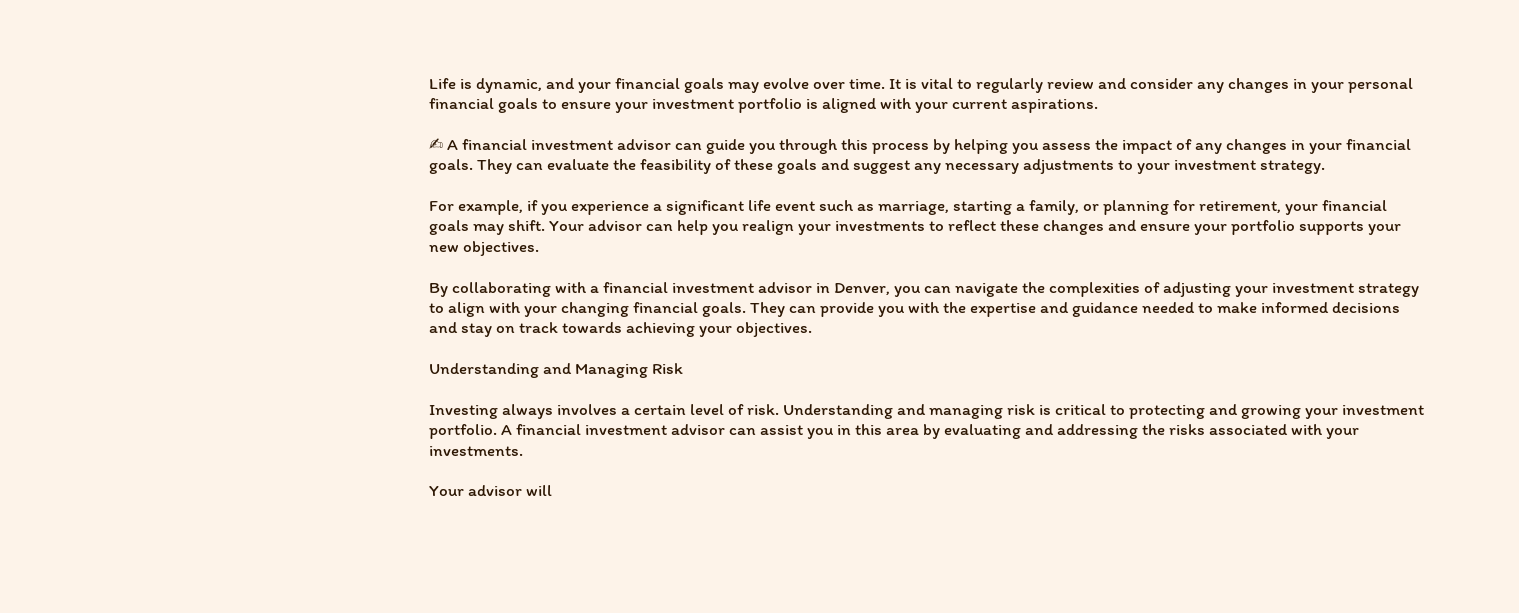Life is dynamic, and your financial goals may evolve over time. It is vital to regularly review and consider any changes in your personal financial goals to ensure your investment portfolio is aligned with your current aspirations.

✍ A financial investment advisor can guide you through this process by helping you assess the impact of any changes in your financial goals. They can evaluate the feasibility of these goals and suggest any necessary adjustments to your investment strategy.

For example, if you experience a significant life event such as marriage, starting a family, or planning for retirement, your financial goals may shift. Your advisor can help you realign your investments to reflect these changes and ensure your portfolio supports your new objectives.

By collaborating with a financial investment advisor in Denver, you can navigate the complexities of adjusting your investment strategy to align with your changing financial goals. They can provide you with the expertise and guidance needed to make informed decisions and stay on track towards achieving your objectives.

Understanding and Managing Risk

Investing always involves a certain level of risk. Understanding and managing risk is critical to protecting and growing your investment portfolio. A financial investment advisor can assist you in this area by evaluating and addressing the risks associated with your investments.

Your advisor will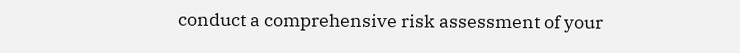conduct a comprehensive risk assessment of your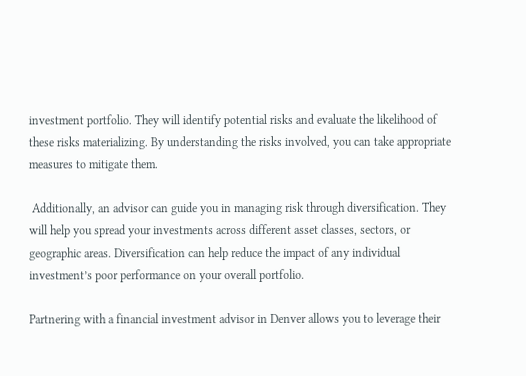investment portfolio. They will identify potential risks and evaluate the likelihood of these risks materializing. By understanding the risks involved, you can take appropriate measures to mitigate them.

 Additionally, an advisor can guide you in managing risk through diversification. They will help you spread your investments across different asset classes, sectors, or geographic areas. Diversification can help reduce the impact of any individual investment’s poor performance on your overall portfolio.

Partnering with a financial investment advisor in Denver allows you to leverage their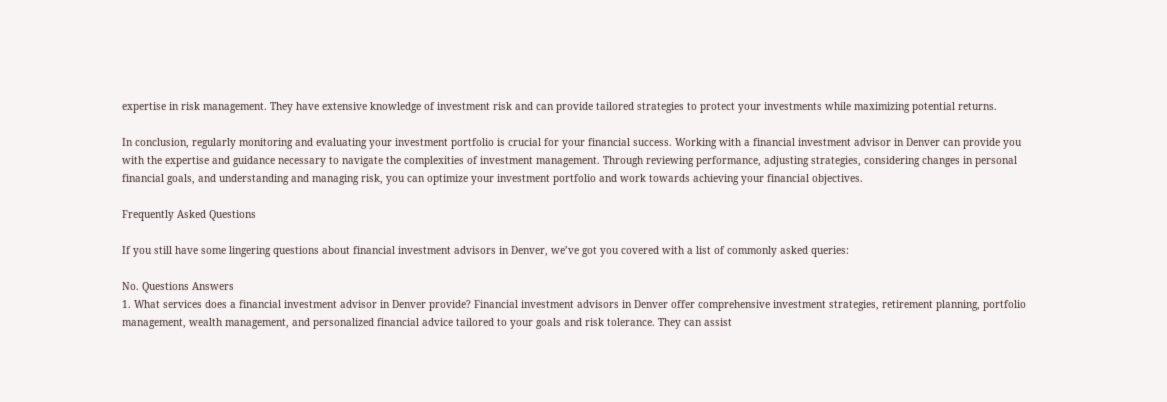expertise in risk management. They have extensive knowledge of investment risk and can provide tailored strategies to protect your investments while maximizing potential returns.

In conclusion, regularly monitoring and evaluating your investment portfolio is crucial for your financial success. Working with a financial investment advisor in Denver can provide you with the expertise and guidance necessary to navigate the complexities of investment management. Through reviewing performance, adjusting strategies, considering changes in personal financial goals, and understanding and managing risk, you can optimize your investment portfolio and work towards achieving your financial objectives.

Frequently Asked Questions

If you still have some lingering questions about financial investment advisors in Denver, we’ve got you covered with a list of commonly asked queries:

No. Questions Answers
1. What services does a financial investment advisor in Denver provide? Financial investment advisors in Denver offer comprehensive investment strategies, retirement planning, portfolio management, wealth management, and personalized financial advice tailored to your goals and risk tolerance. They can assist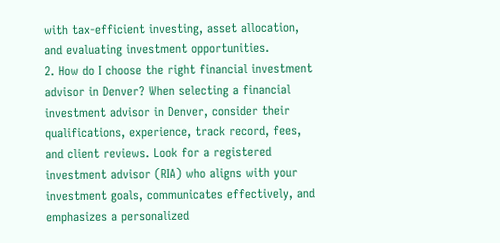with tax-efficient investing, asset allocation, and evaluating investment opportunities.
2. How do I choose the right financial investment advisor in Denver? When selecting a financial investment advisor in Denver, consider their qualifications, experience, track record, fees, and client reviews. Look for a registered investment advisor (RIA) who aligns with your investment goals, communicates effectively, and emphasizes a personalized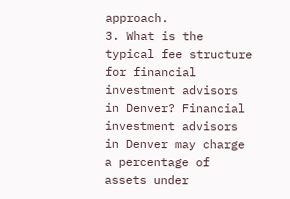approach.
3. What is the typical fee structure for financial investment advisors in Denver? Financial investment advisors in Denver may charge a percentage of assets under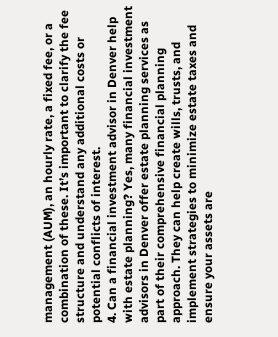management (AUM), an hourly rate, a fixed fee, or a combination of these. It’s important to clarify the fee structure and understand any additional costs or potential conflicts of interest.
4. Can a financial investment advisor in Denver help with estate planning? Yes, many financial investment advisors in Denver offer estate planning services as part of their comprehensive financial planning approach. They can help create wills, trusts, and implement strategies to minimize estate taxes and ensure your assets are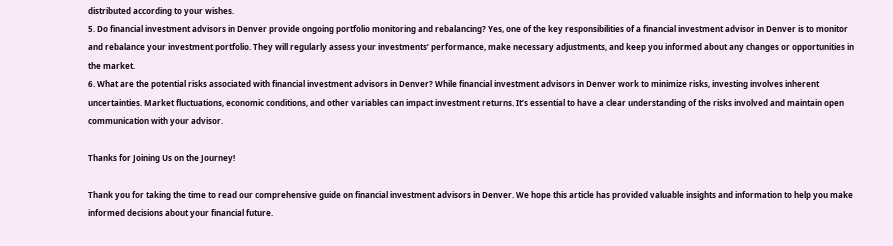distributed according to your wishes.
5. Do financial investment advisors in Denver provide ongoing portfolio monitoring and rebalancing? Yes, one of the key responsibilities of a financial investment advisor in Denver is to monitor and rebalance your investment portfolio. They will regularly assess your investments’ performance, make necessary adjustments, and keep you informed about any changes or opportunities in the market.
6. What are the potential risks associated with financial investment advisors in Denver? While financial investment advisors in Denver work to minimize risks, investing involves inherent uncertainties. Market fluctuations, economic conditions, and other variables can impact investment returns. It’s essential to have a clear understanding of the risks involved and maintain open communication with your advisor.

Thanks for Joining Us on the Journey!

Thank you for taking the time to read our comprehensive guide on financial investment advisors in Denver. We hope this article has provided valuable insights and information to help you make informed decisions about your financial future.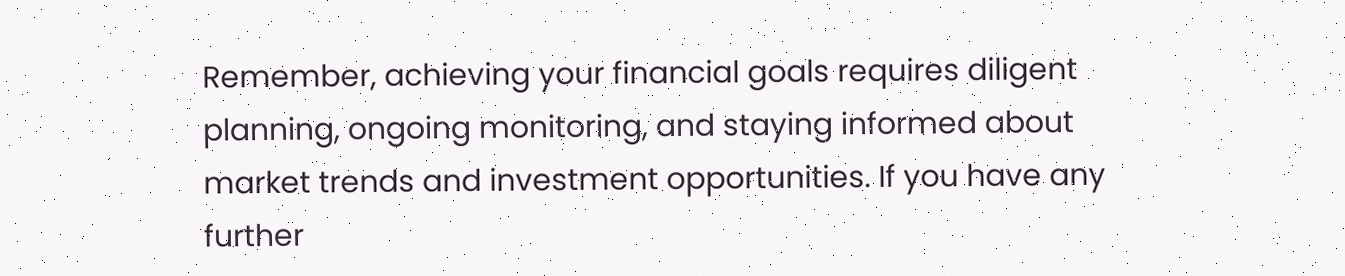Remember, achieving your financial goals requires diligent planning, ongoing monitoring, and staying informed about market trends and investment opportunities. If you have any further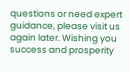questions or need expert guidance, please visit us again later. Wishing you success and prosperity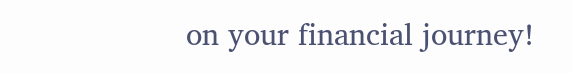on your financial journey!